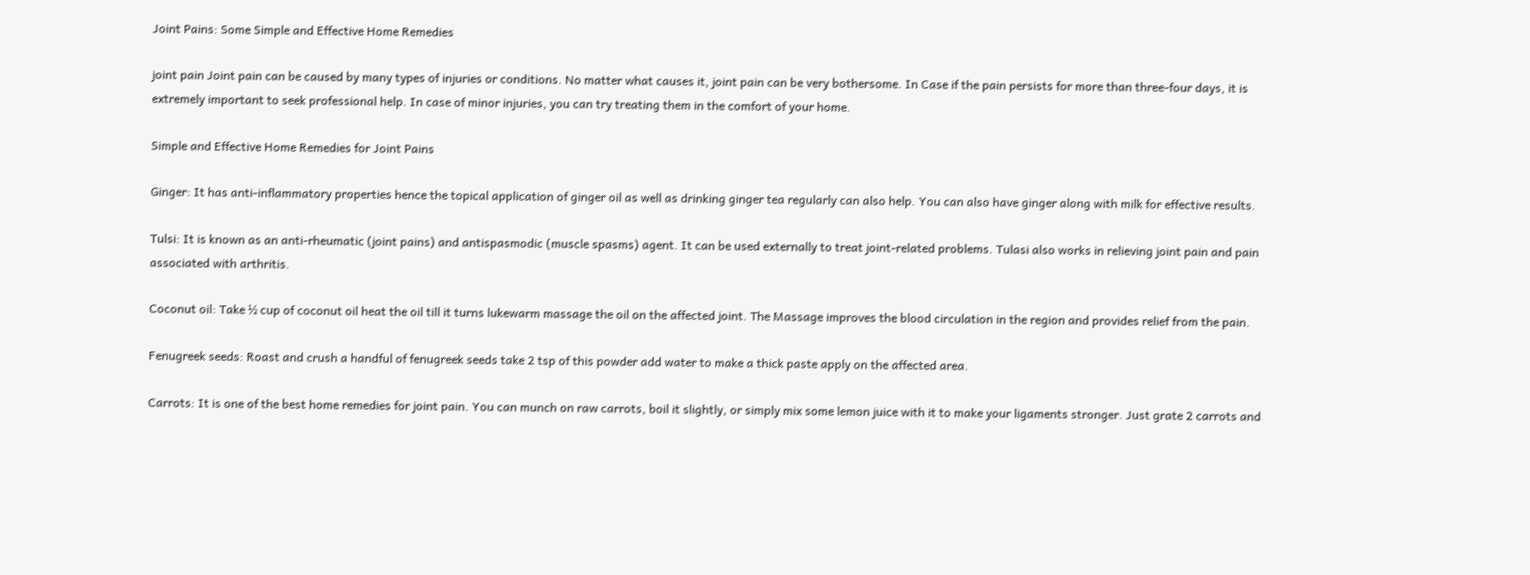Joint Pains: Some Simple and Effective Home Remedies

joint pain Joint pain can be caused by many types of injuries or conditions. No matter what causes it, joint pain can be very bothersome. In Case if the pain persists for more than three-four days, it is extremely important to seek professional help. In case of minor injuries, you can try treating them in the comfort of your home.

Simple and Effective Home Remedies for Joint Pains

Ginger: It has anti-inflammatory properties hence the topical application of ginger oil as well as drinking ginger tea regularly can also help. You can also have ginger along with milk for effective results.

Tulsi: It is known as an anti-rheumatic (joint pains) and antispasmodic (muscle spasms) agent. It can be used externally to treat joint-related problems. Tulasi also works in relieving joint pain and pain associated with arthritis.

Coconut oil: Take ½ cup of coconut oil heat the oil till it turns lukewarm massage the oil on the affected joint. The Massage improves the blood circulation in the region and provides relief from the pain.

Fenugreek seeds: Roast and crush a handful of fenugreek seeds take 2 tsp of this powder add water to make a thick paste apply on the affected area.

Carrots: It is one of the best home remedies for joint pain. You can munch on raw carrots, boil it slightly, or simply mix some lemon juice with it to make your ligaments stronger. Just grate 2 carrots and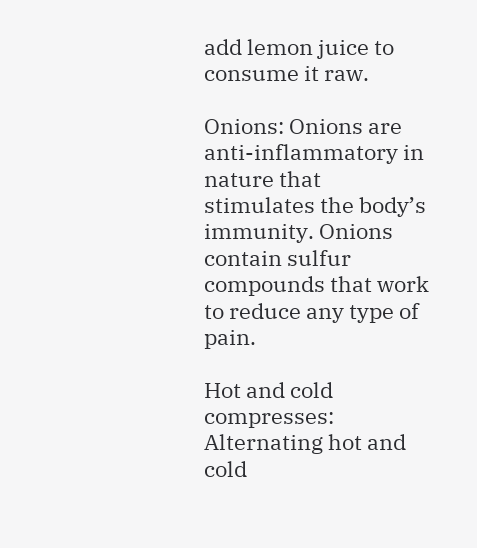add lemon juice to consume it raw.

Onions: Onions are anti-inflammatory in nature that stimulates the body’s immunity. Onions contain sulfur compounds that work to reduce any type of pain.

Hot and cold compresses: Alternating hot and cold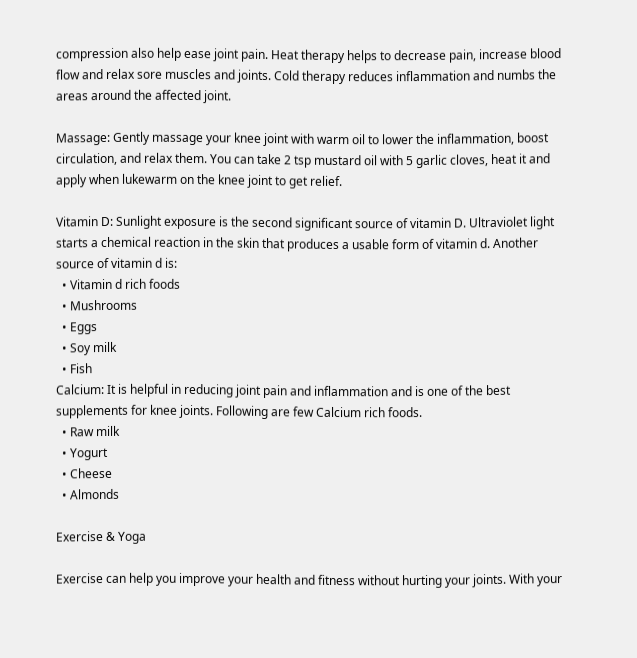compression also help ease joint pain. Heat therapy helps to decrease pain, increase blood flow and relax sore muscles and joints. Cold therapy reduces inflammation and numbs the areas around the affected joint.

Massage: Gently massage your knee joint with warm oil to lower the inflammation, boost circulation, and relax them. You can take 2 tsp mustard oil with 5 garlic cloves, heat it and apply when lukewarm on the knee joint to get relief.

Vitamin D: Sunlight exposure is the second significant source of vitamin D. Ultraviolet light starts a chemical reaction in the skin that produces a usable form of vitamin d. Another source of vitamin d is:
  • Vitamin d rich foods
  • Mushrooms
  • Eggs
  • Soy milk
  • Fish
Calcium: It is helpful in reducing joint pain and inflammation and is one of the best supplements for knee joints. Following are few Calcium rich foods.
  • Raw milk
  • Yogurt
  • Cheese
  • Almonds

Exercise & Yoga

Exercise can help you improve your health and fitness without hurting your joints. With your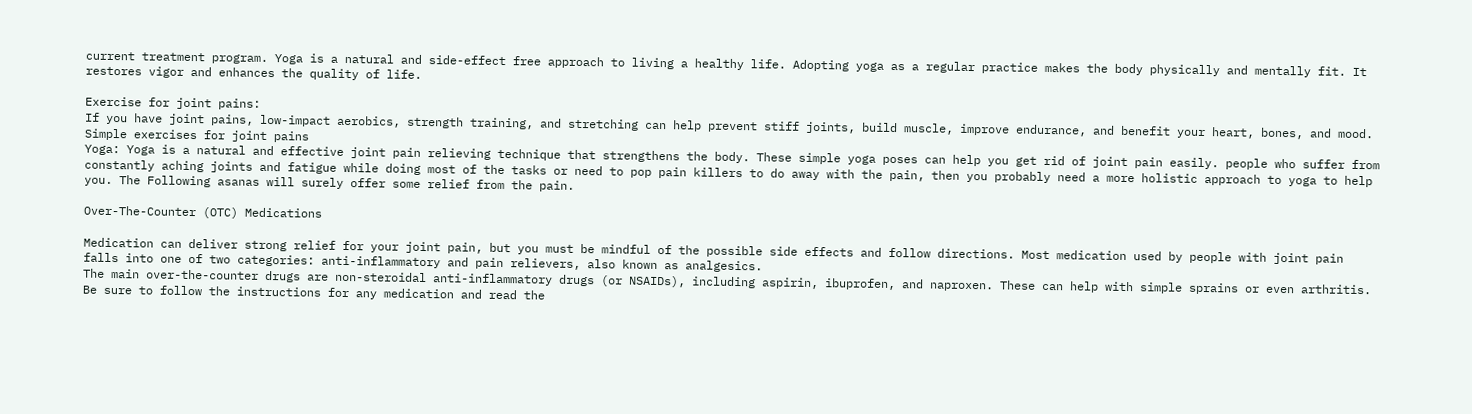current treatment program. Yoga is a natural and side-effect free approach to living a healthy life. Adopting yoga as a regular practice makes the body physically and mentally fit. It restores vigor and enhances the quality of life.

Exercise for joint pains:
If you have joint pains, low-impact aerobics, strength training, and stretching can help prevent stiff joints, build muscle, improve endurance, and benefit your heart, bones, and mood. Simple exercises for joint pains
Yoga: Yoga is a natural and effective joint pain relieving technique that strengthens the body. These simple yoga poses can help you get rid of joint pain easily. people who suffer from constantly aching joints and fatigue while doing most of the tasks or need to pop pain killers to do away with the pain, then you probably need a more holistic approach to yoga to help you. The Following asanas will surely offer some relief from the pain.

Over-The-Counter (OTC) Medications

Medication can deliver strong relief for your joint pain, but you must be mindful of the possible side effects and follow directions. Most medication used by people with joint pain falls into one of two categories: anti-inflammatory and pain relievers, also known as analgesics.
The main over-the-counter drugs are non-steroidal anti-inflammatory drugs (or NSAIDs), including aspirin, ibuprofen, and naproxen. These can help with simple sprains or even arthritis. Be sure to follow the instructions for any medication and read the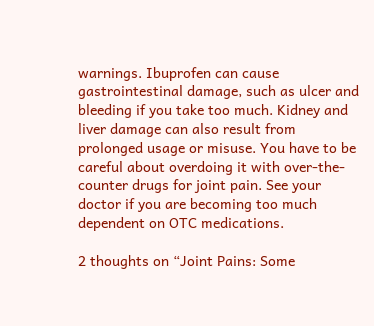warnings. Ibuprofen can cause gastrointestinal damage, such as ulcer and bleeding if you take too much. Kidney and liver damage can also result from prolonged usage or misuse. You have to be careful about overdoing it with over-the-counter drugs for joint pain. See your doctor if you are becoming too much dependent on OTC medications.

2 thoughts on “Joint Pains: Some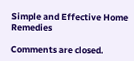Simple and Effective Home Remedies

Comments are closed.